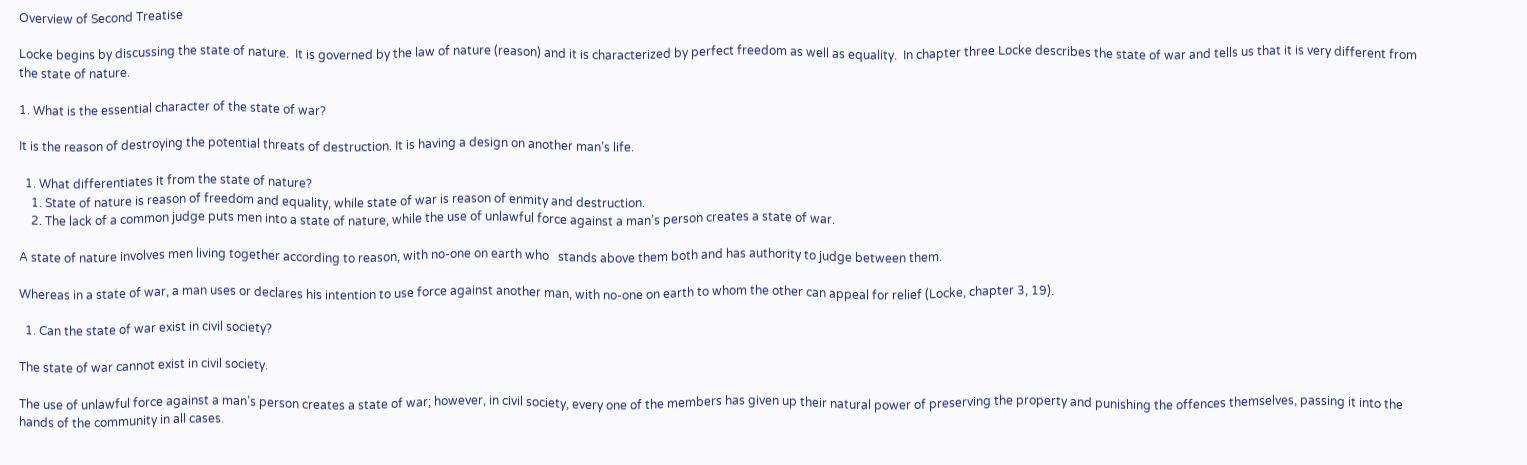Overview of Second Treatise

Locke begins by discussing the state of nature.  It is governed by the law of nature (reason) and it is characterized by perfect freedom as well as equality.  In chapter three Locke describes the state of war and tells us that it is very different from the state of nature.

1. What is the essential character of the state of war?

It is the reason of destroying the potential threats of destruction. It is having a design on another man’s life.

  1. What differentiates it from the state of nature?
    1. State of nature is reason of freedom and equality, while state of war is reason of enmity and destruction.
    2. The lack of a common judge puts men into a state of nature, while the use of unlawful force against a man’s person creates a state of war.

A state of nature involves men living together according to reason, with no-one on earth who   stands above them both and has authority to judge between them.

Whereas in a state of war, a man uses or declares his intention to use force against another man, with no-one on earth to whom the other can appeal for relief (Locke, chapter 3, 19).

  1. Can the state of war exist in civil society?

The state of war cannot exist in civil society.

The use of unlawful force against a man’s person creates a state of war; however, in civil society, every one of the members has given up their natural power of preserving the property and punishing the offences themselves, passing it into the hands of the community in all cases.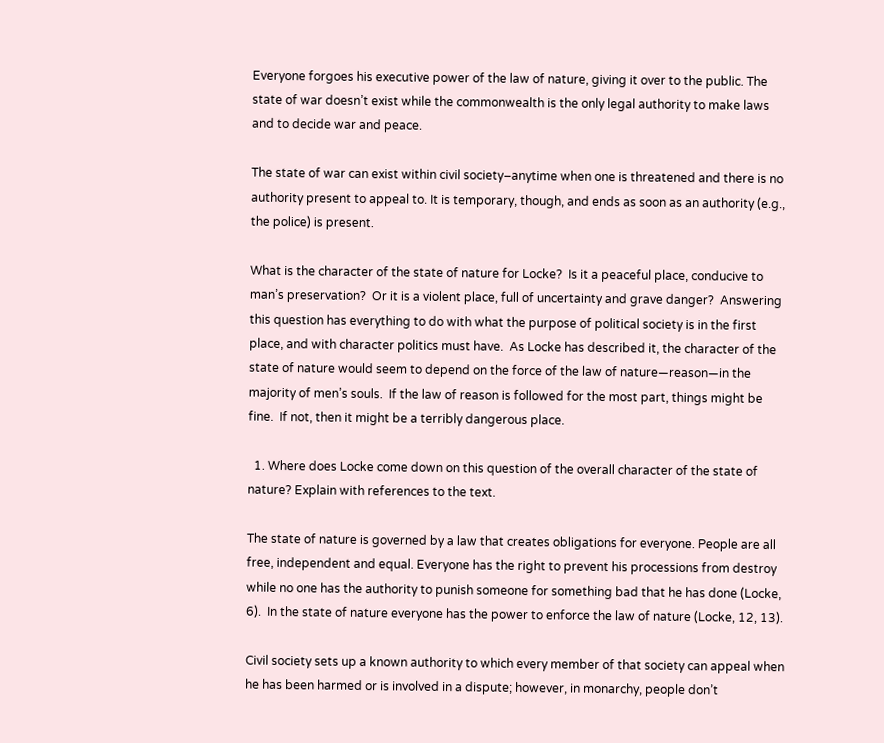Everyone forgoes his executive power of the law of nature, giving it over to the public. The state of war doesn’t exist while the commonwealth is the only legal authority to make laws and to decide war and peace.

The state of war can exist within civil society–anytime when one is threatened and there is no authority present to appeal to. It is temporary, though, and ends as soon as an authority (e.g., the police) is present.

What is the character of the state of nature for Locke?  Is it a peaceful place, conducive to man’s preservation?  Or it is a violent place, full of uncertainty and grave danger?  Answering this question has everything to do with what the purpose of political society is in the first place, and with character politics must have.  As Locke has described it, the character of the state of nature would seem to depend on the force of the law of nature—reason—in the majority of men’s souls.  If the law of reason is followed for the most part, things might be fine.  If not, then it might be a terribly dangerous place.

  1. Where does Locke come down on this question of the overall character of the state of nature? Explain with references to the text.

The state of nature is governed by a law that creates obligations for everyone. People are all free, independent and equal. Everyone has the right to prevent his processions from destroy while no one has the authority to punish someone for something bad that he has done (Locke, 6).  In the state of nature everyone has the power to enforce the law of nature (Locke, 12, 13).

Civil society sets up a known authority to which every member of that society can appeal when he has been harmed or is involved in a dispute; however, in monarchy, people don’t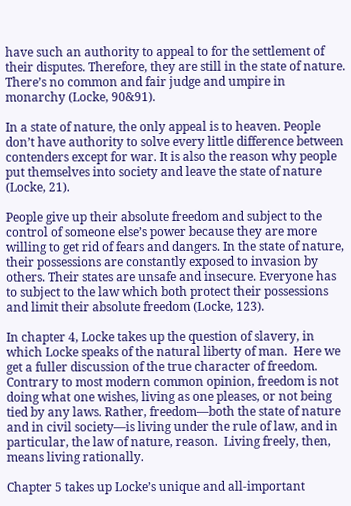have such an authority to appeal to for the settlement of their disputes. Therefore, they are still in the state of nature. There’s no common and fair judge and umpire in monarchy (Locke, 90&91).

In a state of nature, the only appeal is to heaven. People don’t have authority to solve every little difference between contenders except for war. It is also the reason why people put themselves into society and leave the state of nature (Locke, 21).

People give up their absolute freedom and subject to the control of someone else’s power because they are more willing to get rid of fears and dangers. In the state of nature, their possessions are constantly exposed to invasion by others. Their states are unsafe and insecure. Everyone has to subject to the law which both protect their possessions and limit their absolute freedom (Locke, 123).

In chapter 4, Locke takes up the question of slavery, in which Locke speaks of the natural liberty of man.  Here we get a fuller discussion of the true character of freedom.   Contrary to most modern common opinion, freedom is not doing what one wishes, living as one pleases, or not being tied by any laws. Rather, freedom—both the state of nature and in civil society—is living under the rule of law, and in particular, the law of nature, reason.  Living freely, then, means living rationally.

Chapter 5 takes up Locke’s unique and all-important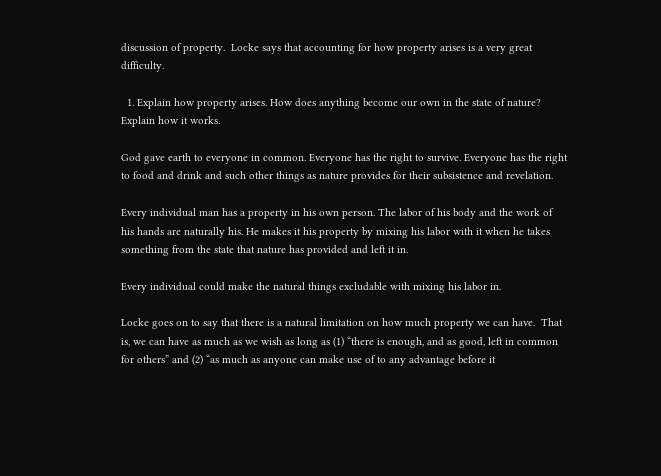discussion of property.  Locke says that accounting for how property arises is a very great difficulty.

  1. Explain how property arises. How does anything become our own in the state of nature? Explain how it works.

God gave earth to everyone in common. Everyone has the right to survive. Everyone has the right to food and drink and such other things as nature provides for their subsistence and revelation.

Every individual man has a property in his own person. The labor of his body and the work of his hands are naturally his. He makes it his property by mixing his labor with it when he takes something from the state that nature has provided and left it in.

Every individual could make the natural things excludable with mixing his labor in.

Locke goes on to say that there is a natural limitation on how much property we can have.  That is, we can have as much as we wish as long as (1) “there is enough, and as good, left in common for others” and (2) “as much as anyone can make use of to any advantage before it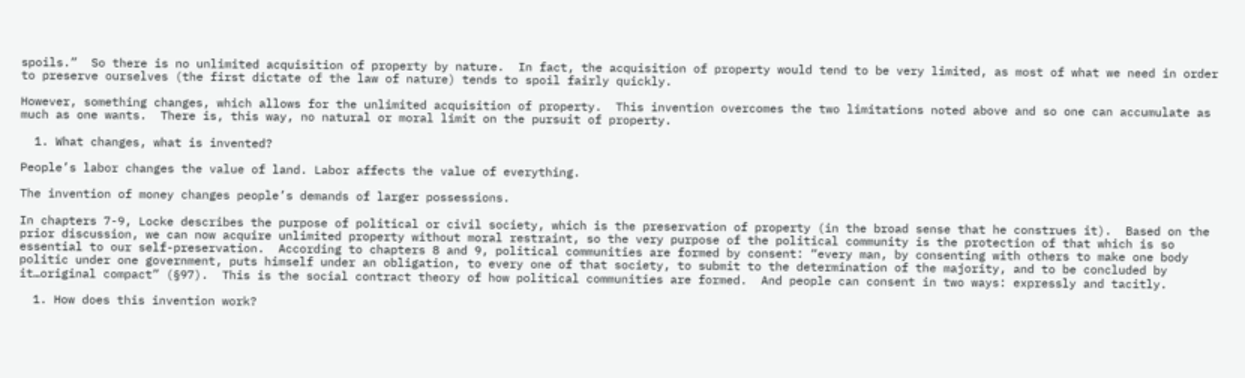spoils.”  So there is no unlimited acquisition of property by nature.  In fact, the acquisition of property would tend to be very limited, as most of what we need in order to preserve ourselves (the first dictate of the law of nature) tends to spoil fairly quickly.

However, something changes, which allows for the unlimited acquisition of property.  This invention overcomes the two limitations noted above and so one can accumulate as much as one wants.  There is, this way, no natural or moral limit on the pursuit of property.

  1. What changes, what is invented?

People’s labor changes the value of land. Labor affects the value of everything.

The invention of money changes people’s demands of larger possessions.

In chapters 7-9, Locke describes the purpose of political or civil society, which is the preservation of property (in the broad sense that he construes it).  Based on the prior discussion, we can now acquire unlimited property without moral restraint, so the very purpose of the political community is the protection of that which is so essential to our self-preservation.  According to chapters 8 and 9, political communities are formed by consent: “every man, by consenting with others to make one body politic under one government, puts himself under an obligation, to every one of that society, to submit to the determination of the majority, and to be concluded by it…original compact” (§97).  This is the social contract theory of how political communities are formed.  And people can consent in two ways: expressly and tacitly.

  1. How does this invention work?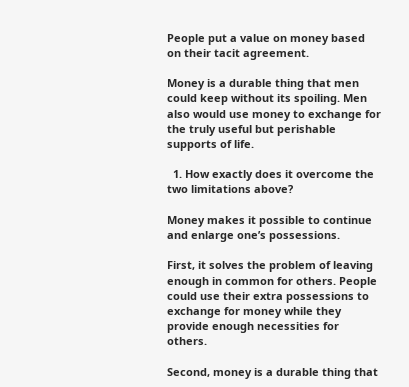People put a value on money based on their tacit agreement.

Money is a durable thing that men could keep without its spoiling. Men also would use money to exchange for the truly useful but perishable supports of life.

  1. How exactly does it overcome the two limitations above?

Money makes it possible to continue and enlarge one’s possessions.

First, it solves the problem of leaving enough in common for others. People could use their extra possessions to exchange for money while they provide enough necessities for others.

Second, money is a durable thing that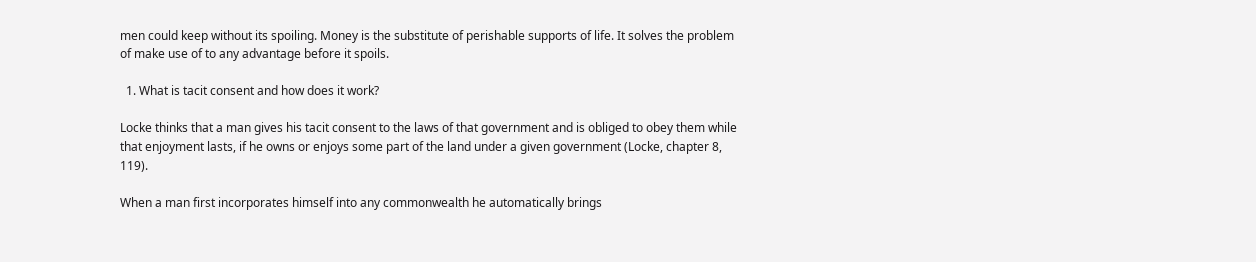men could keep without its spoiling. Money is the substitute of perishable supports of life. It solves the problem of make use of to any advantage before it spoils.

  1. What is tacit consent and how does it work?

Locke thinks that a man gives his tacit consent to the laws of that government and is obliged to obey them while that enjoyment lasts, if he owns or enjoys some part of the land under a given government (Locke, chapter 8, 119).

When a man first incorporates himself into any commonwealth he automatically brings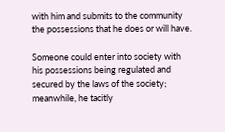with him and submits to the community the possessions that he does or will have.

Someone could enter into society with his possessions being regulated and secured by the laws of the society; meanwhile, he tacitly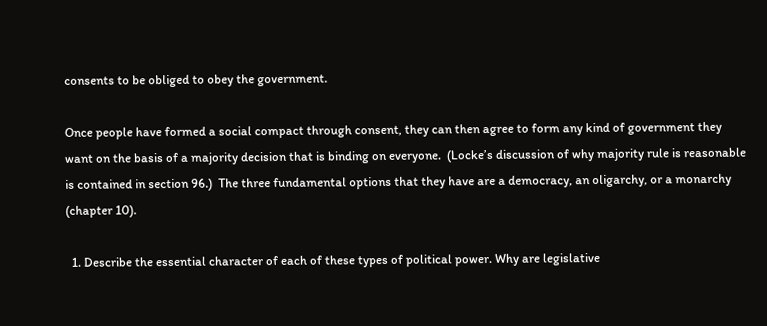consents to be obliged to obey the government.

Once people have formed a social compact through consent, they can then agree to form any kind of government they want on the basis of a majority decision that is binding on everyone.  (Locke’s discussion of why majority rule is reasonable is contained in section 96.)  The three fundamental options that they have are a democracy, an oligarchy, or a monarchy (chapter 10).

  1. Describe the essential character of each of these types of political power. Why are legislative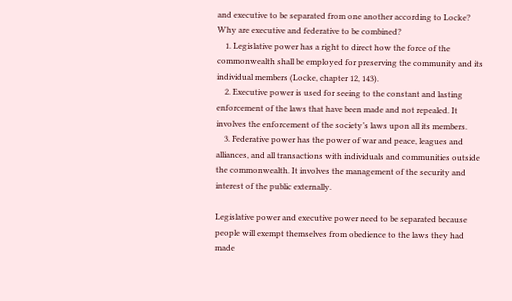and executive to be separated from one another according to Locke? Why are executive and federative to be combined?
    1. Legislative power has a right to direct how the force of the commonwealth shall be employed for preserving the community and its individual members (Locke, chapter 12, 143).
    2. Executive power is used for seeing to the constant and lasting enforcement of the laws that have been made and not repealed. It involves the enforcement of the society’s laws upon all its members.
    3. Federative power has the power of war and peace, leagues and alliances, and all transactions with individuals and communities outside the commonwealth. It involves the management of the security and interest of the public externally.

Legislative power and executive power need to be separated because people will exempt themselves from obedience to the laws they had made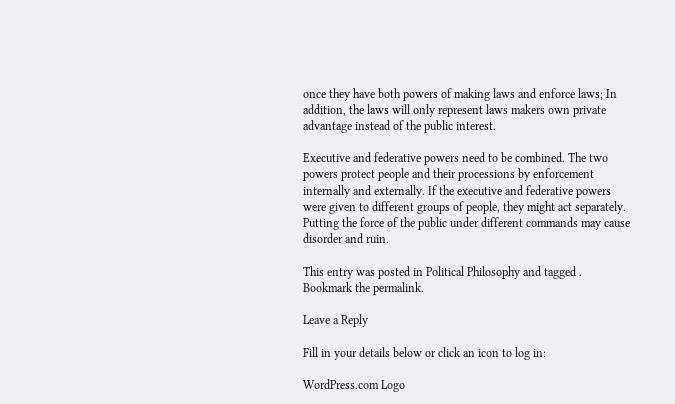once they have both powers of making laws and enforce laws; In addition, the laws will only represent laws makers own private advantage instead of the public interest.

Executive and federative powers need to be combined. The two powers protect people and their processions by enforcement internally and externally. If the executive and federative powers were given to different groups of people, they might act separately. Putting the force of the public under different commands may cause disorder and ruin.

This entry was posted in Political Philosophy and tagged . Bookmark the permalink.

Leave a Reply

Fill in your details below or click an icon to log in:

WordPress.com Logo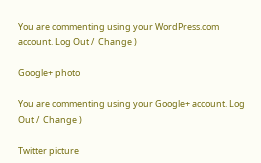You are commenting using your WordPress.com account. Log Out /  Change )

Google+ photo

You are commenting using your Google+ account. Log Out /  Change )

Twitter picture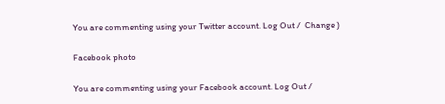You are commenting using your Twitter account. Log Out /  Change )

Facebook photo

You are commenting using your Facebook account. Log Out /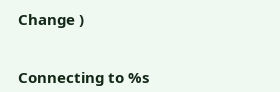Change )


Connecting to %s